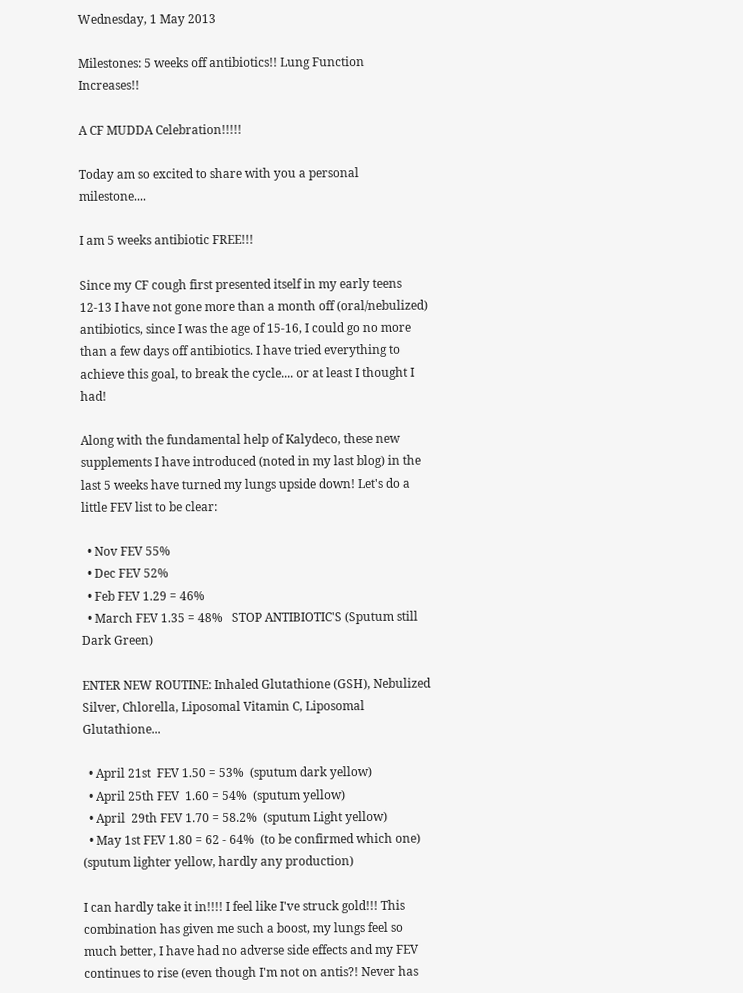Wednesday, 1 May 2013

Milestones: 5 weeks off antibiotics!! Lung Function Increases!!

A CF MUDDA Celebration!!!!!

Today am so excited to share with you a personal milestone....

I am 5 weeks antibiotic FREE!!!

Since my CF cough first presented itself in my early teens 12-13 I have not gone more than a month off (oral/nebulized) antibiotics, since I was the age of 15-16, I could go no more than a few days off antibiotics. I have tried everything to achieve this goal, to break the cycle.... or at least I thought I had!

Along with the fundamental help of Kalydeco, these new supplements I have introduced (noted in my last blog) in the last 5 weeks have turned my lungs upside down! Let's do a little FEV list to be clear:

  • Nov FEV 55%
  • Dec FEV 52%
  • Feb FEV 1.29 = 46%
  • March FEV 1.35 = 48%   STOP ANTIBIOTIC'S (Sputum still Dark Green)

ENTER NEW ROUTINE: Inhaled Glutathione (GSH), Nebulized Silver, Chlorella, Liposomal Vitamin C, Liposomal Glutathione...

  • April 21st  FEV 1.50 = 53%  (sputum dark yellow)
  • April 25th FEV  1.60 = 54%  (sputum yellow)
  • April  29th FEV 1.70 = 58.2%  (sputum Light yellow)
  • May 1st FEV 1.80 = 62 - 64%  (to be confirmed which one) (sputum lighter yellow, hardly any production)

I can hardly take it in!!!! I feel like I've struck gold!!! This combination has given me such a boost, my lungs feel so much better, I have had no adverse side effects and my FEV continues to rise (even though I'm not on antis?! Never has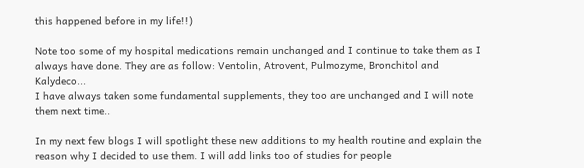this happened before in my life!!)

Note too some of my hospital medications remain unchanged and I continue to take them as I always have done. They are as follow: Ventolin, Atrovent, Pulmozyme, Bronchitol and Kalydeco...
I have always taken some fundamental supplements, they too are unchanged and I will note them next time..

In my next few blogs I will spotlight these new additions to my health routine and explain the reason why I decided to use them. I will add links too of studies for people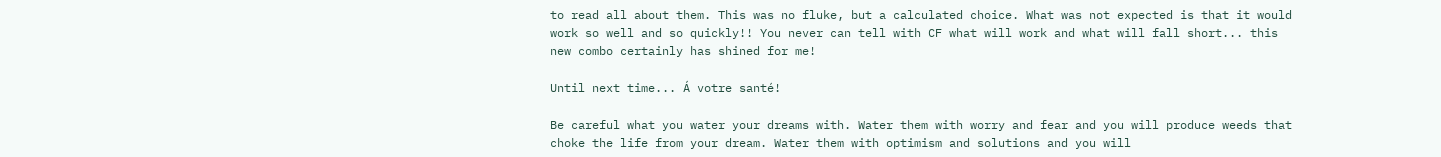to read all about them. This was no fluke, but a calculated choice. What was not expected is that it would work so well and so quickly!! You never can tell with CF what will work and what will fall short... this new combo certainly has shined for me!

Until next time... Á votre santé!

Be careful what you water your dreams with. Water them with worry and fear and you will produce weeds that choke the life from your dream. Water them with optimism and solutions and you will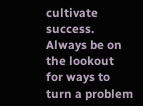cultivate success. Always be on the lookout for ways to turn a problem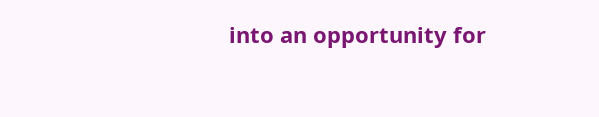into an opportunity for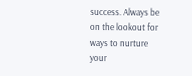success. Always be on the lookout for ways to nurture your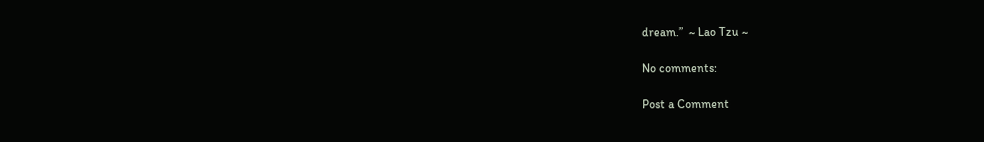dream.”  ~ Lao Tzu ~

No comments:

Post a Comment